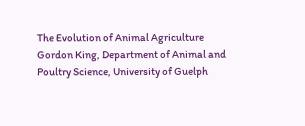The Evolution of Animal Agriculture
Gordon King, Department of Animal and Poultry Science, University of Guelph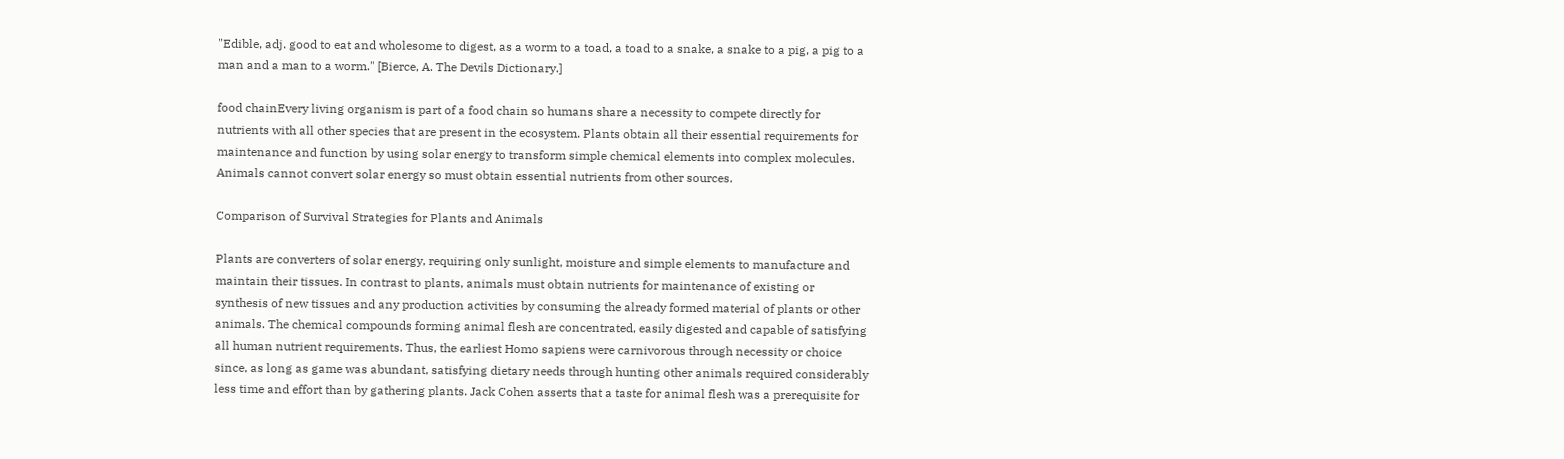"Edible, adj. good to eat and wholesome to digest, as a worm to a toad, a toad to a snake, a snake to a pig, a pig to a man and a man to a worm." [Bierce, A. The Devils Dictionary.]

food chainEvery living organism is part of a food chain so humans share a necessity to compete directly for nutrients with all other species that are present in the ecosystem. Plants obtain all their essential requirements for maintenance and function by using solar energy to transform simple chemical elements into complex molecules. Animals cannot convert solar energy so must obtain essential nutrients from other sources.

Comparison of Survival Strategies for Plants and Animals

Plants are converters of solar energy, requiring only sunlight, moisture and simple elements to manufacture and maintain their tissues. In contrast to plants, animals must obtain nutrients for maintenance of existing or synthesis of new tissues and any production activities by consuming the already formed material of plants or other animals. The chemical compounds forming animal flesh are concentrated, easily digested and capable of satisfying all human nutrient requirements. Thus, the earliest Homo sapiens were carnivorous through necessity or choice since, as long as game was abundant, satisfying dietary needs through hunting other animals required considerably less time and effort than by gathering plants. Jack Cohen asserts that a taste for animal flesh was a prerequisite for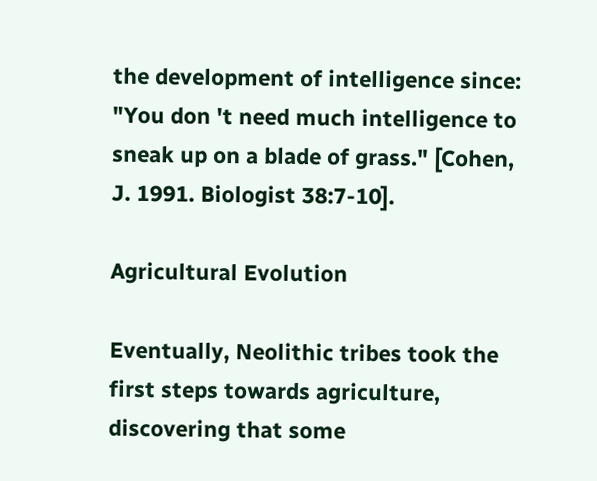the development of intelligence since: "You don 't need much intelligence to sneak up on a blade of grass." [Cohen, J. 1991. Biologist 38:7-10].

Agricultural Evolution

Eventually, Neolithic tribes took the first steps towards agriculture, discovering that some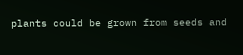plants could be grown from seeds and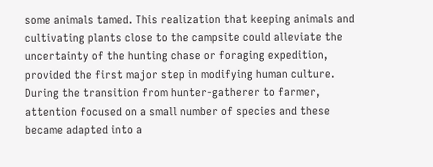some animals tamed. This realization that keeping animals and cultivating plants close to the campsite could alleviate the uncertainty of the hunting chase or foraging expedition, provided the first major step in modifying human culture. During the transition from hunter-gatherer to farmer, attention focused on a small number of species and these became adapted into a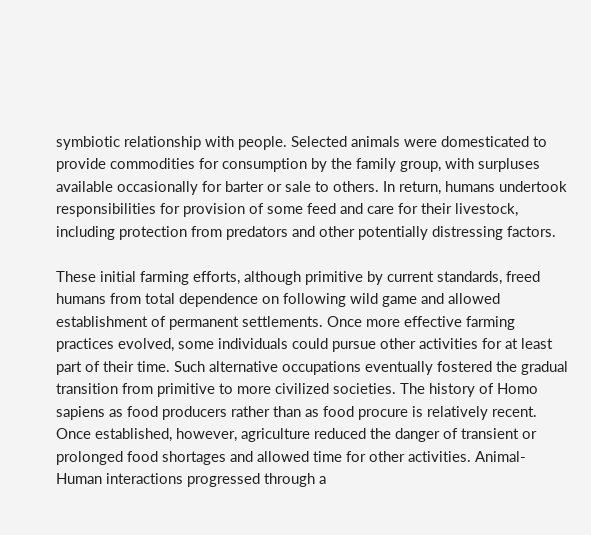symbiotic relationship with people. Selected animals were domesticated to provide commodities for consumption by the family group, with surpluses available occasionally for barter or sale to others. In return, humans undertook responsibilities for provision of some feed and care for their livestock, including protection from predators and other potentially distressing factors.

These initial farming efforts, although primitive by current standards, freed humans from total dependence on following wild game and allowed establishment of permanent settlements. Once more effective farming practices evolved, some individuals could pursue other activities for at least part of their time. Such alternative occupations eventually fostered the gradual transition from primitive to more civilized societies. The history of Homo sapiens as food producers rather than as food procure is relatively recent. Once established, however, agriculture reduced the danger of transient or prolonged food shortages and allowed time for other activities. Animal-Human interactions progressed through a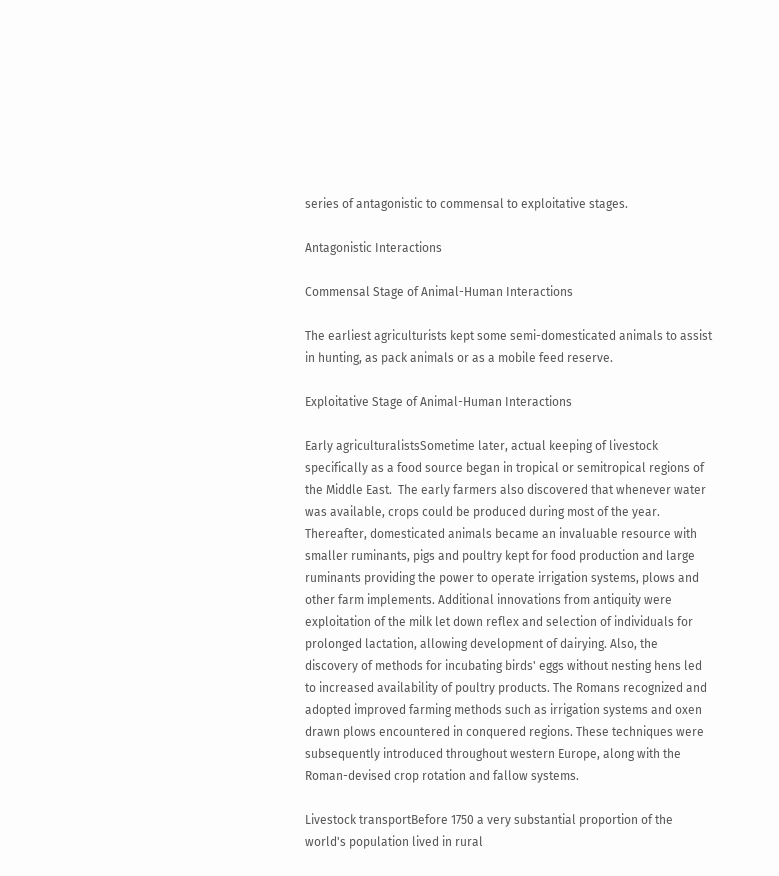series of antagonistic to commensal to exploitative stages.

Antagonistic Interactions

Commensal Stage of Animal-Human Interactions

The earliest agriculturists kept some semi-domesticated animals to assist in hunting, as pack animals or as a mobile feed reserve.

Exploitative Stage of Animal-Human Interactions

Early agriculturalistsSometime later, actual keeping of livestock specifically as a food source began in tropical or semitropical regions of the Middle East.  The early farmers also discovered that whenever water was available, crops could be produced during most of the year. Thereafter, domesticated animals became an invaluable resource with smaller ruminants, pigs and poultry kept for food production and large ruminants providing the power to operate irrigation systems, plows and other farm implements. Additional innovations from antiquity were exploitation of the milk let down reflex and selection of individuals for prolonged lactation, allowing development of dairying. Also, the discovery of methods for incubating birds' eggs without nesting hens led to increased availability of poultry products. The Romans recognized and adopted improved farming methods such as irrigation systems and oxen drawn plows encountered in conquered regions. These techniques were subsequently introduced throughout western Europe, along with the Roman-devised crop rotation and fallow systems.

Livestock transportBefore 1750 a very substantial proportion of the world's population lived in rural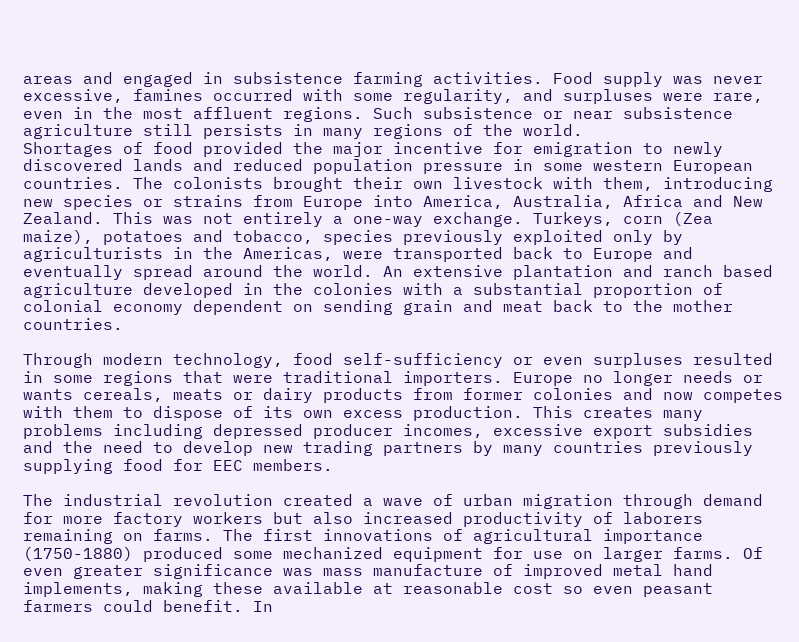areas and engaged in subsistence farming activities. Food supply was never excessive, famines occurred with some regularity, and surpluses were rare, even in the most affluent regions. Such subsistence or near subsistence agriculture still persists in many regions of the world.
Shortages of food provided the major incentive for emigration to newly discovered lands and reduced population pressure in some western European countries. The colonists brought their own livestock with them, introducing new species or strains from Europe into America, Australia, Africa and New Zealand. This was not entirely a one-way exchange. Turkeys, corn (Zea maize), potatoes and tobacco, species previously exploited only by agriculturists in the Americas, were transported back to Europe and eventually spread around the world. An extensive plantation and ranch based agriculture developed in the colonies with a substantial proportion of colonial economy dependent on sending grain and meat back to the mother countries.

Through modern technology, food self-sufficiency or even surpluses resulted in some regions that were traditional importers. Europe no longer needs or wants cereals, meats or dairy products from former colonies and now competes with them to dispose of its own excess production. This creates many problems including depressed producer incomes, excessive export subsidies and the need to develop new trading partners by many countries previously supplying food for EEC members.

The industrial revolution created a wave of urban migration through demand for more factory workers but also increased productivity of laborers remaining on farms. The first innovations of agricultural importance (1750-1880) produced some mechanized equipment for use on larger farms. Of even greater significance was mass manufacture of improved metal hand implements, making these available at reasonable cost so even peasant farmers could benefit. In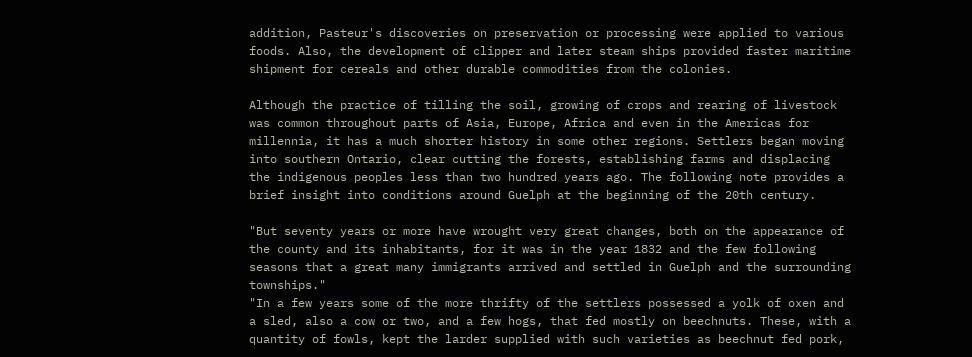addition, Pasteur's discoveries on preservation or processing were applied to various foods. Also, the development of clipper and later steam ships provided faster maritime shipment for cereals and other durable commodities from the colonies.

Although the practice of tilling the soil, growing of crops and rearing of livestock was common throughout parts of Asia, Europe, Africa and even in the Americas for millennia, it has a much shorter history in some other regions. Settlers began moving into southern Ontario, clear cutting the forests, establishing farms and displacing the indigenous peoples less than two hundred years ago. The following note provides a brief insight into conditions around Guelph at the beginning of the 20th century.

"But seventy years or more have wrought very great changes, both on the appearance of the county and its inhabitants, for it was in the year 1832 and the few following seasons that a great many immigrants arrived and settled in Guelph and the surrounding townships."
"In a few years some of the more thrifty of the settlers possessed a yolk of oxen and a sled, also a cow or two, and a few hogs, that fed mostly on beechnuts. These, with a quantity of fowls, kept the larder supplied with such varieties as beechnut fed pork,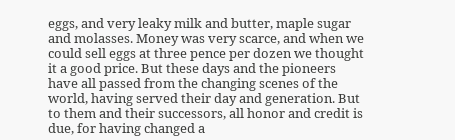eggs, and very leaky milk and butter, maple sugar and molasses. Money was very scarce, and when we could sell eggs at three pence per dozen we thought it a good price. But these days and the pioneers have all passed from the changing scenes of the world, having served their day and generation. But to them and their successors, all honor and credit is due, for having changed a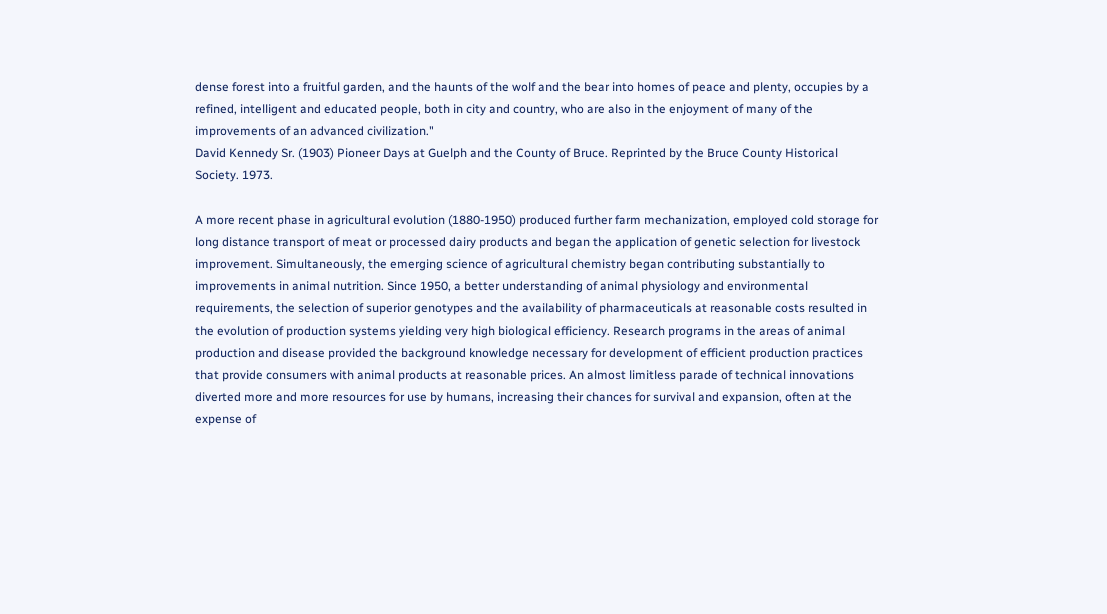dense forest into a fruitful garden, and the haunts of the wolf and the bear into homes of peace and plenty, occupies by a refined, intelligent and educated people, both in city and country, who are also in the enjoyment of many of the improvements of an advanced civilization."
David Kennedy Sr. (1903) Pioneer Days at Guelph and the County of Bruce. Reprinted by the Bruce County Historical Society. 1973.

A more recent phase in agricultural evolution (1880-1950) produced further farm mechanization, employed cold storage for long distance transport of meat or processed dairy products and began the application of genetic selection for livestock improvement. Simultaneously, the emerging science of agricultural chemistry began contributing substantially to improvements in animal nutrition. Since 1950, a better understanding of animal physiology and environmental requirements, the selection of superior genotypes and the availability of pharmaceuticals at reasonable costs resulted in the evolution of production systems yielding very high biological efficiency. Research programs in the areas of animal production and disease provided the background knowledge necessary for development of efficient production practices that provide consumers with animal products at reasonable prices. An almost limitless parade of technical innovations diverted more and more resources for use by humans, increasing their chances for survival and expansion, often at the expense of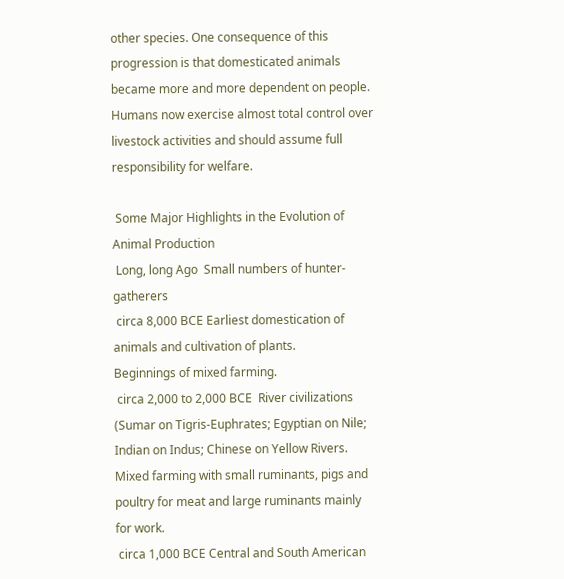other species. One consequence of this progression is that domesticated animals became more and more dependent on people. Humans now exercise almost total control over livestock activities and should assume full responsibility for welfare.

 Some Major Highlights in the Evolution of Animal Production
 Long, long Ago  Small numbers of hunter-gatherers
 circa 8,000 BCE Earliest domestication of animals and cultivation of plants.
Beginnings of mixed farming.
 circa 2,000 to 2,000 BCE  River civilizations (Sumar on Tigris-Euphrates; Egyptian on Nile; Indian on Indus; Chinese on Yellow Rivers.
Mixed farming with small ruminants, pigs and poultry for meat and large ruminants mainly for work.
 circa 1,000 BCE Central and South American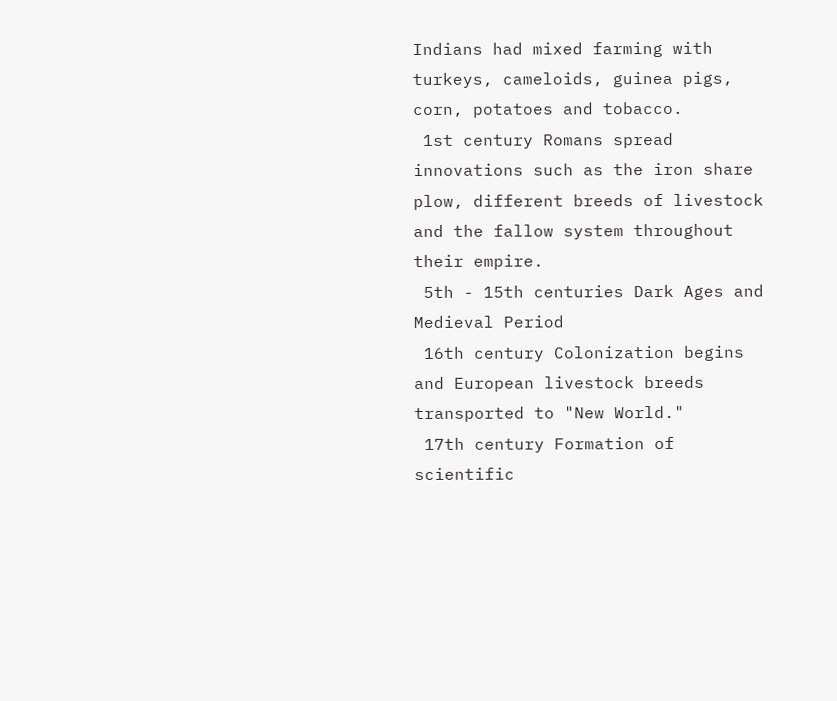Indians had mixed farming with turkeys, cameloids, guinea pigs, corn, potatoes and tobacco.
 1st century Romans spread innovations such as the iron share plow, different breeds of livestock and the fallow system throughout their empire.
 5th - 15th centuries Dark Ages and Medieval Period
 16th century Colonization begins and European livestock breeds transported to "New World."
 17th century Formation of scientific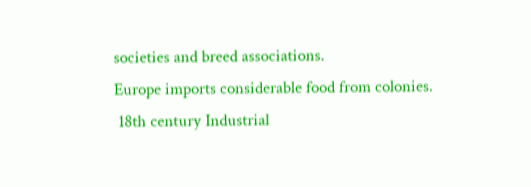societies and breed associations.
Europe imports considerable food from colonies.
 18th century Industrial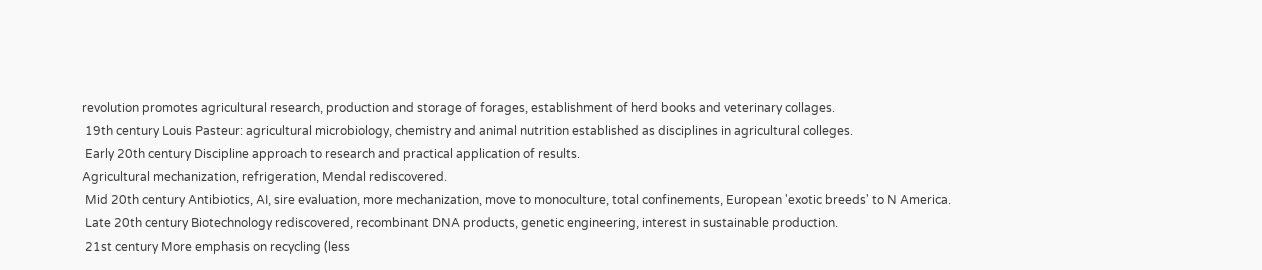revolution promotes agricultural research, production and storage of forages, establishment of herd books and veterinary collages.
 19th century Louis Pasteur: agricultural microbiology, chemistry and animal nutrition established as disciplines in agricultural colleges.
 Early 20th century Discipline approach to research and practical application of results.
Agricultural mechanization, refrigeration, Mendal rediscovered.
 Mid 20th century Antibiotics, AI, sire evaluation, more mechanization, move to monoculture, total confinements, European 'exotic breeds' to N America.
 Late 20th century Biotechnology rediscovered, recombinant DNA products, genetic engineering, interest in sustainable production.
 21st century More emphasis on recycling (less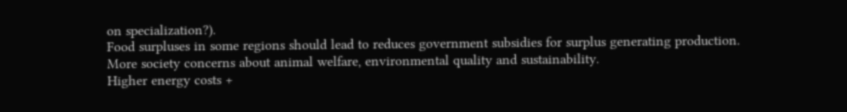on specialization?).
Food surpluses in some regions should lead to reduces government subsidies for surplus generating production.
More society concerns about animal welfare, environmental quality and sustainability.
Higher energy costs +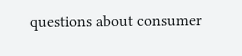questions about consumer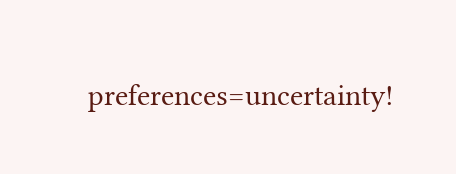preferences=uncertainty!